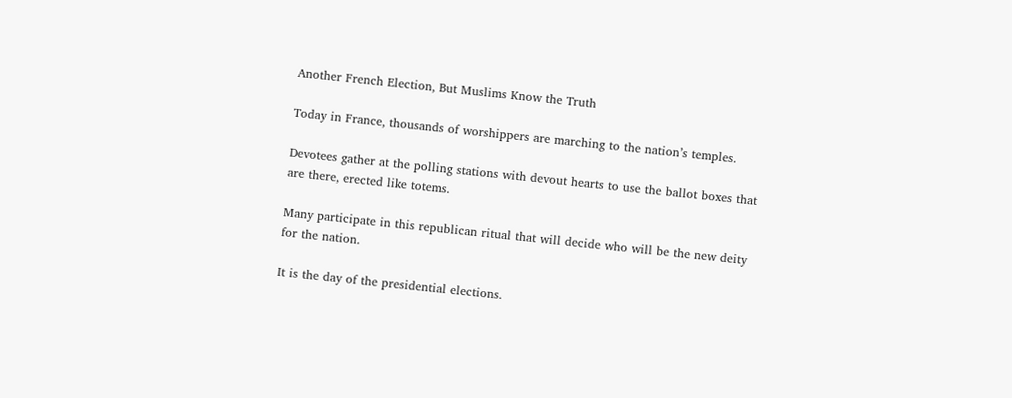Another French Election, But Muslims Know the Truth

Today in France, thousands of worshippers are marching to the nation’s temples.

Devotees gather at the polling stations with devout hearts to use the ballot boxes that are there, erected like totems.

Many participate in this republican ritual that will decide who will be the new deity for the nation.

It is the day of the presidential elections.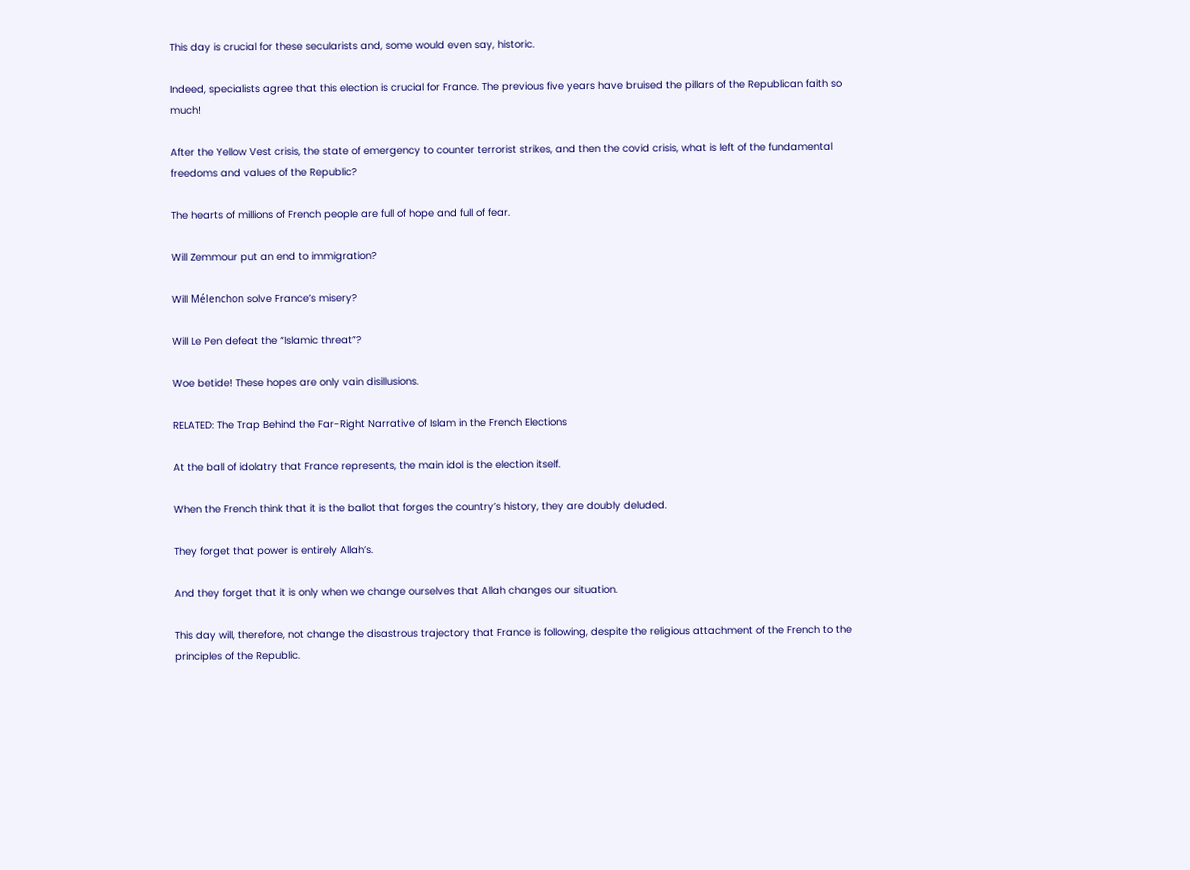This day is crucial for these secularists and, some would even say, historic.

Indeed, specialists agree that this election is crucial for France. The previous five years have bruised the pillars of the Republican faith so much!

After the Yellow Vest crisis, the state of emergency to counter terrorist strikes, and then the covid crisis, what is left of the fundamental freedoms and values of the Republic?

The hearts of millions of French people are full of hope and full of fear.

Will Zemmour put an end to immigration?

Will Mélenchon solve France’s misery?

Will Le Pen defeat the “Islamic threat”?

Woe betide! These hopes are only vain disillusions.

RELATED: The Trap Behind the Far-Right Narrative of Islam in the French Elections

At the ball of idolatry that France represents, the main idol is the election itself.

When the French think that it is the ballot that forges the country’s history, they are doubly deluded.

They forget that power is entirely Allah’s.

And they forget that it is only when we change ourselves that Allah changes our situation.

This day will, therefore, not change the disastrous trajectory that France is following, despite the religious attachment of the French to the principles of the Republic.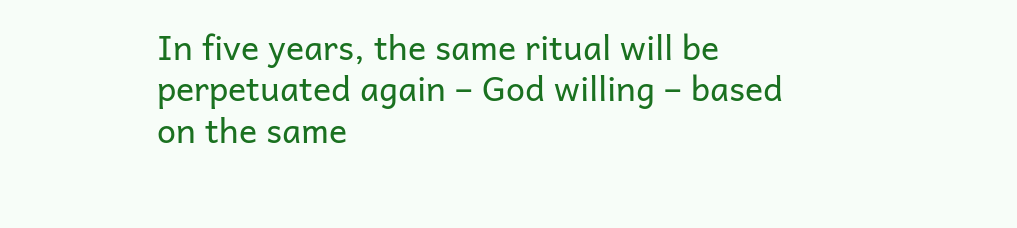In five years, the same ritual will be perpetuated again – God willing – based on the same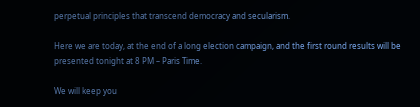perpetual principles that transcend democracy and secularism.

Here we are today, at the end of a long election campaign, and the first round results will be presented tonight at 8 PM – Paris Time.

We will keep you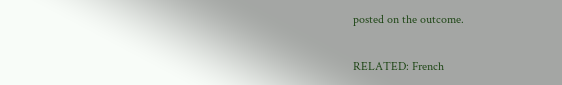posted on the outcome.

RELATED: French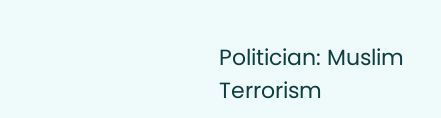Politician: Muslim Terrorism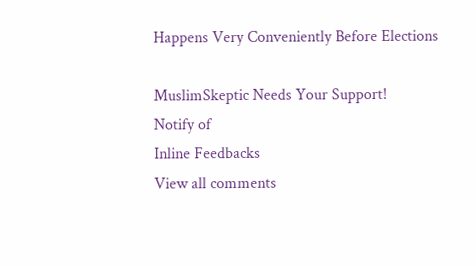Happens Very Conveniently Before Elections

MuslimSkeptic Needs Your Support!
Notify of
Inline Feedbacks
View all comments